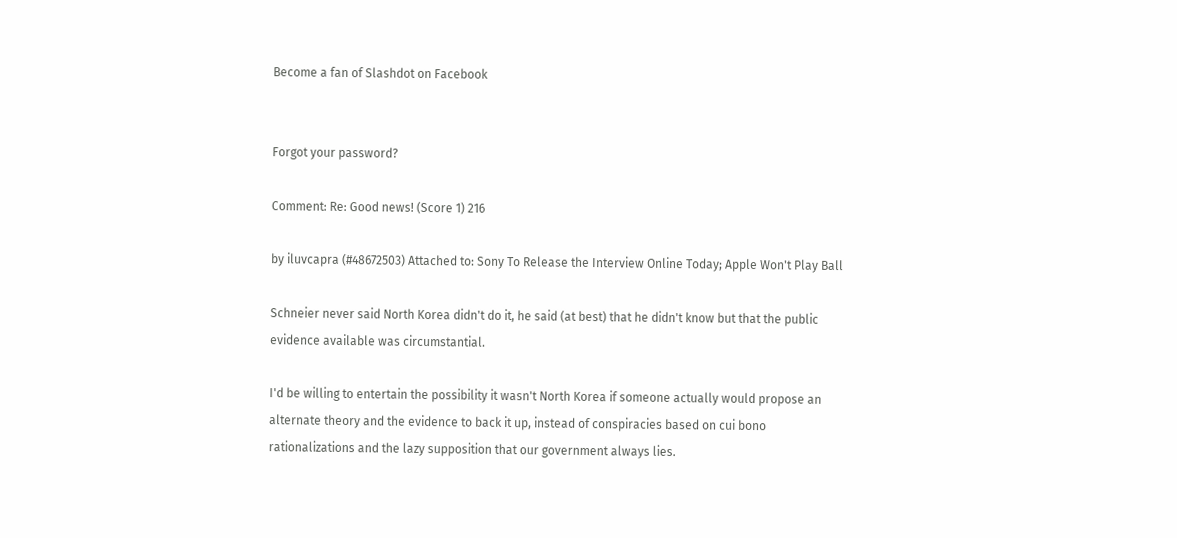Become a fan of Slashdot on Facebook


Forgot your password?

Comment: Re: Good news! (Score 1) 216

by iluvcapra (#48672503) Attached to: Sony To Release the Interview Online Today; Apple Won't Play Ball

Schneier never said North Korea didn't do it, he said (at best) that he didn't know but that the public evidence available was circumstantial.

I'd be willing to entertain the possibility it wasn't North Korea if someone actually would propose an alternate theory and the evidence to back it up, instead of conspiracies based on cui bono rationalizations and the lazy supposition that our government always lies.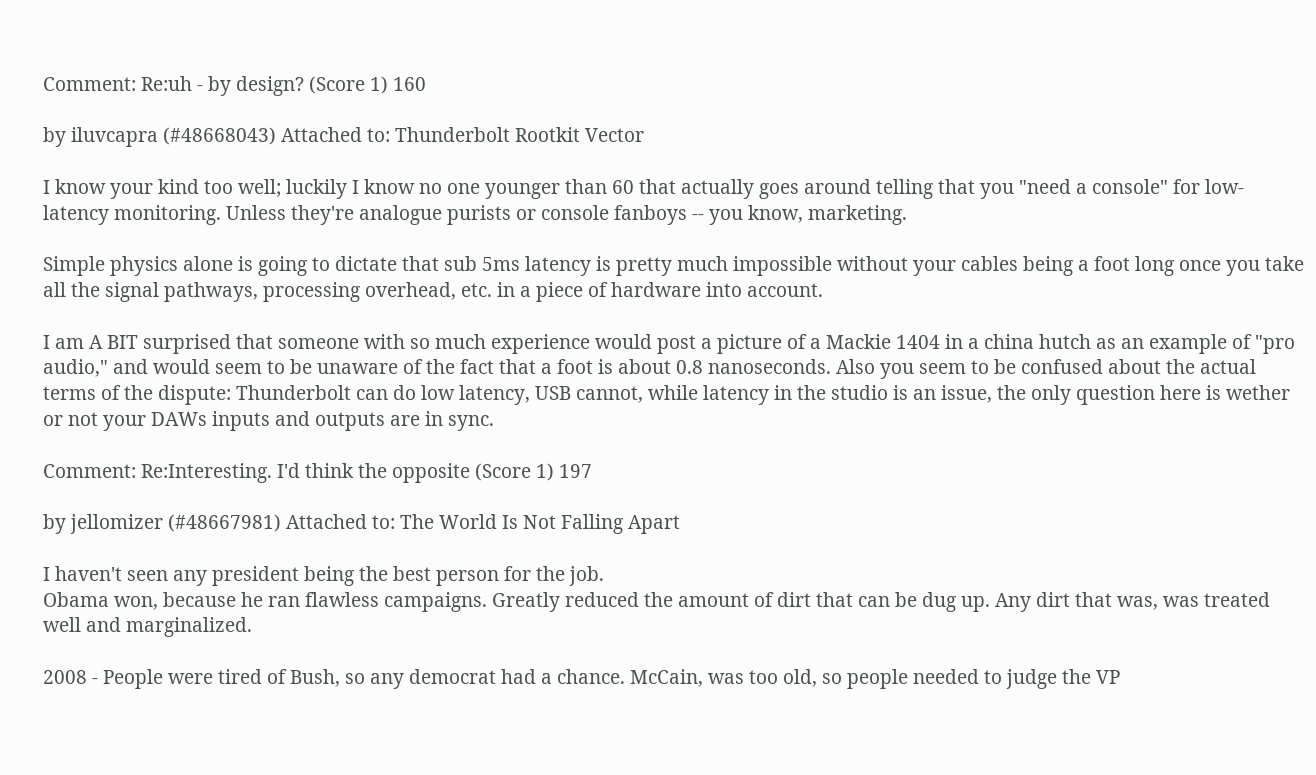Comment: Re:uh - by design? (Score 1) 160

by iluvcapra (#48668043) Attached to: Thunderbolt Rootkit Vector

I know your kind too well; luckily I know no one younger than 60 that actually goes around telling that you "need a console" for low-latency monitoring. Unless they're analogue purists or console fanboys -- you know, marketing.

Simple physics alone is going to dictate that sub 5ms latency is pretty much impossible without your cables being a foot long once you take all the signal pathways, processing overhead, etc. in a piece of hardware into account.

I am A BIT surprised that someone with so much experience would post a picture of a Mackie 1404 in a china hutch as an example of "pro audio," and would seem to be unaware of the fact that a foot is about 0.8 nanoseconds. Also you seem to be confused about the actual terms of the dispute: Thunderbolt can do low latency, USB cannot, while latency in the studio is an issue, the only question here is wether or not your DAWs inputs and outputs are in sync.

Comment: Re:Interesting. I'd think the opposite (Score 1) 197

by jellomizer (#48667981) Attached to: The World Is Not Falling Apart

I haven't seen any president being the best person for the job.
Obama won, because he ran flawless campaigns. Greatly reduced the amount of dirt that can be dug up. Any dirt that was, was treated well and marginalized.

2008 - People were tired of Bush, so any democrat had a chance. McCain, was too old, so people needed to judge the VP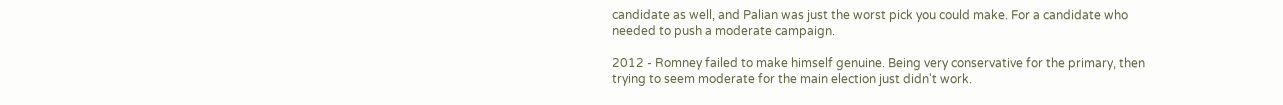candidate as well, and Palian was just the worst pick you could make. For a candidate who needed to push a moderate campaign.

2012 - Romney failed to make himself genuine. Being very conservative for the primary, then trying to seem moderate for the main election just didn't work.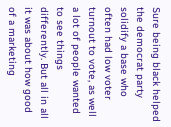Sure being black helped the democrat party solidify a base who often had low voter turnout to vote, as well a lot of people wanted to see things differently. But all in all it was about how good of a marketing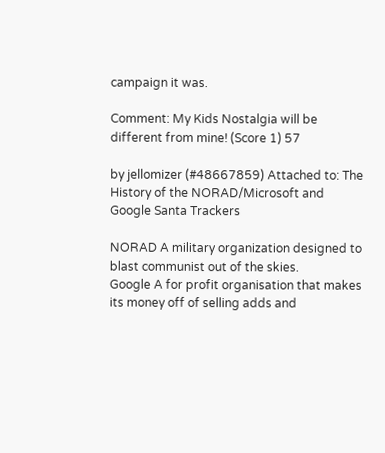campaign it was.

Comment: My Kids Nostalgia will be different from mine! (Score 1) 57

by jellomizer (#48667859) Attached to: The History of the NORAD/Microsoft and Google Santa Trackers

NORAD A military organization designed to blast communist out of the skies.
Google A for profit organisation that makes its money off of selling adds and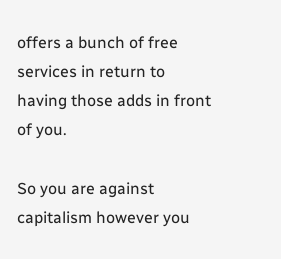offers a bunch of free services in return to having those adds in front of you.

So you are against capitalism however you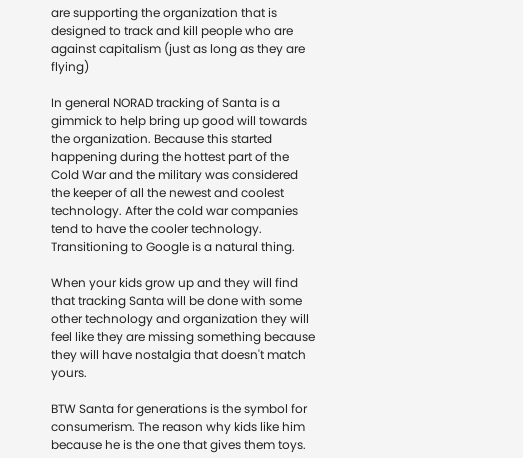are supporting the organization that is designed to track and kill people who are against capitalism (just as long as they are flying)

In general NORAD tracking of Santa is a gimmick to help bring up good will towards the organization. Because this started happening during the hottest part of the Cold War and the military was considered the keeper of all the newest and coolest technology. After the cold war companies tend to have the cooler technology. Transitioning to Google is a natural thing.

When your kids grow up and they will find that tracking Santa will be done with some other technology and organization they will feel like they are missing something because they will have nostalgia that doesn't match yours.

BTW Santa for generations is the symbol for consumerism. The reason why kids like him because he is the one that gives them toys.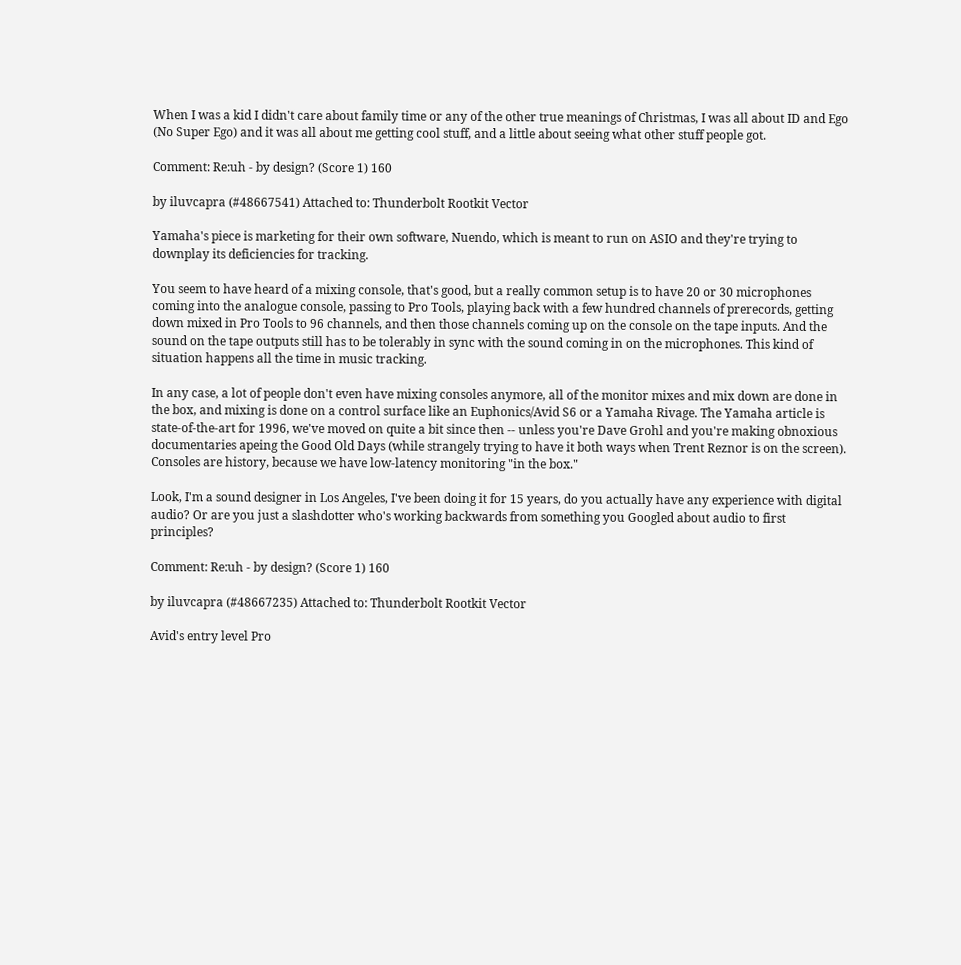When I was a kid I didn't care about family time or any of the other true meanings of Christmas, I was all about ID and Ego (No Super Ego) and it was all about me getting cool stuff, and a little about seeing what other stuff people got.

Comment: Re:uh - by design? (Score 1) 160

by iluvcapra (#48667541) Attached to: Thunderbolt Rootkit Vector

Yamaha's piece is marketing for their own software, Nuendo, which is meant to run on ASIO and they're trying to downplay its deficiencies for tracking.

You seem to have heard of a mixing console, that's good, but a really common setup is to have 20 or 30 microphones coming into the analogue console, passing to Pro Tools, playing back with a few hundred channels of prerecords, getting down mixed in Pro Tools to 96 channels, and then those channels coming up on the console on the tape inputs. And the sound on the tape outputs still has to be tolerably in sync with the sound coming in on the microphones. This kind of situation happens all the time in music tracking.

In any case, a lot of people don't even have mixing consoles anymore, all of the monitor mixes and mix down are done in the box, and mixing is done on a control surface like an Euphonics/Avid S6 or a Yamaha Rivage. The Yamaha article is state-of-the-art for 1996, we've moved on quite a bit since then -- unless you're Dave Grohl and you're making obnoxious documentaries apeing the Good Old Days (while strangely trying to have it both ways when Trent Reznor is on the screen). Consoles are history, because we have low-latency monitoring "in the box."

Look, I'm a sound designer in Los Angeles, I've been doing it for 15 years, do you actually have any experience with digital audio? Or are you just a slashdotter who's working backwards from something you Googled about audio to first principles?

Comment: Re:uh - by design? (Score 1) 160

by iluvcapra (#48667235) Attached to: Thunderbolt Rootkit Vector

Avid's entry level Pro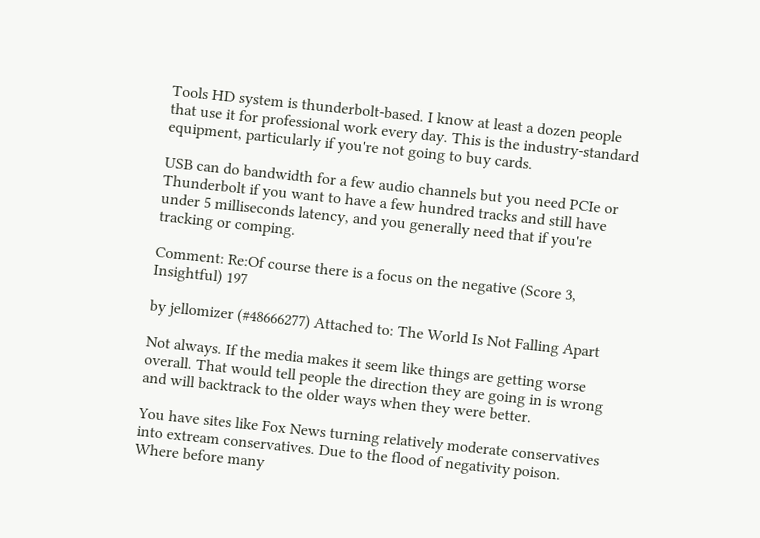Tools HD system is thunderbolt-based. I know at least a dozen people that use it for professional work every day. This is the industry-standard equipment, particularly if you're not going to buy cards.

USB can do bandwidth for a few audio channels but you need PCIe or Thunderbolt if you want to have a few hundred tracks and still have under 5 milliseconds latency, and you generally need that if you're tracking or comping.

Comment: Re:Of course there is a focus on the negative (Score 3, Insightful) 197

by jellomizer (#48666277) Attached to: The World Is Not Falling Apart

Not always. If the media makes it seem like things are getting worse overall. That would tell people the direction they are going in is wrong and will backtrack to the older ways when they were better.

You have sites like Fox News turning relatively moderate conservatives into extream conservatives. Due to the flood of negativity poison. Where before many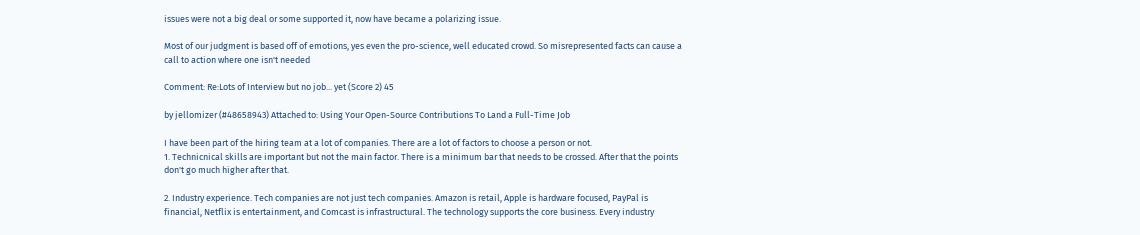issues were not a big deal or some supported it, now have became a polarizing issue.

Most of our judgment is based off of emotions, yes even the pro-science, well educated crowd. So misrepresented facts can cause a call to action where one isn't needed

Comment: Re:Lots of Interview but no job... yet (Score 2) 45

by jellomizer (#48658943) Attached to: Using Your Open-Source Contributions To Land a Full-Time Job

I have been part of the hiring team at a lot of companies. There are a lot of factors to choose a person or not.
1. Technicnical skills are important but not the main factor. There is a minimum bar that needs to be crossed. After that the points don't go much higher after that.

2. Industry experience. Tech companies are not just tech companies. Amazon is retail, Apple is hardware focused, PayPal is financial, Netflix is entertainment, and Comcast is infrastructural. The technology supports the core business. Every industry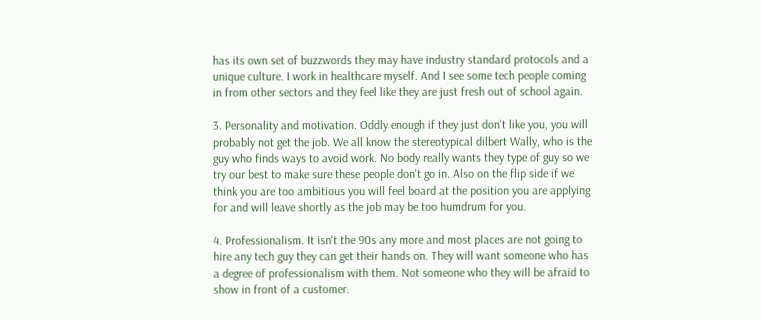has its own set of buzzwords they may have industry standard protocols and a unique culture. I work in healthcare myself. And I see some tech people coming in from other sectors and they feel like they are just fresh out of school again.

3. Personality and motivation. Oddly enough if they just don't like you, you will probably not get the job. We all know the stereotypical dilbert Wally, who is the guy who finds ways to avoid work. No body really wants they type of guy so we try our best to make sure these people don't go in. Also on the flip side if we think you are too ambitious you will feel board at the position you are applying for and will leave shortly as the job may be too humdrum for you.

4. Professionalism. It isn't the 90s any more and most places are not going to hire any tech guy they can get their hands on. They will want someone who has a degree of professionalism with them. Not someone who they will be afraid to show in front of a customer.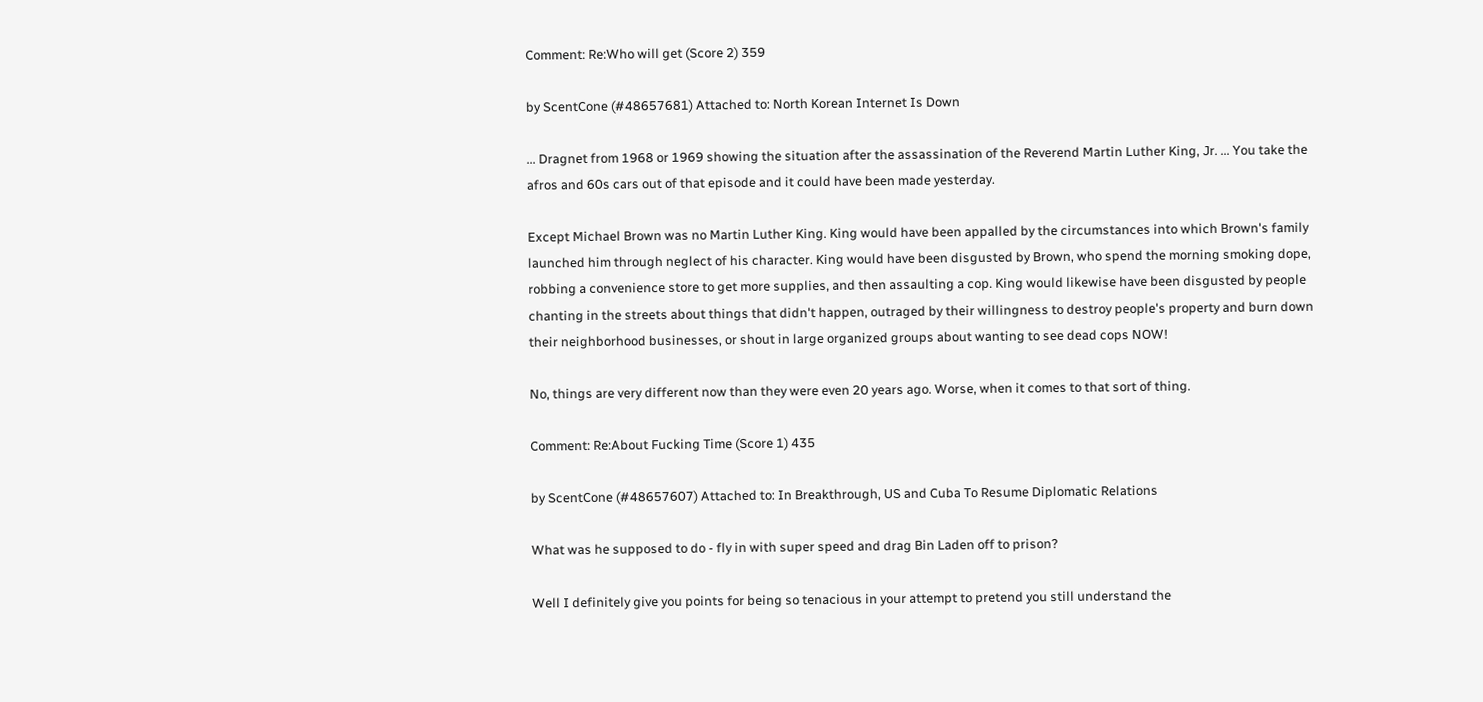Comment: Re:Who will get (Score 2) 359

by ScentCone (#48657681) Attached to: North Korean Internet Is Down

... Dragnet from 1968 or 1969 showing the situation after the assassination of the Reverend Martin Luther King, Jr. ... You take the afros and 60s cars out of that episode and it could have been made yesterday.

Except Michael Brown was no Martin Luther King. King would have been appalled by the circumstances into which Brown's family launched him through neglect of his character. King would have been disgusted by Brown, who spend the morning smoking dope, robbing a convenience store to get more supplies, and then assaulting a cop. King would likewise have been disgusted by people chanting in the streets about things that didn't happen, outraged by their willingness to destroy people's property and burn down their neighborhood businesses, or shout in large organized groups about wanting to see dead cops NOW!

No, things are very different now than they were even 20 years ago. Worse, when it comes to that sort of thing.

Comment: Re:About Fucking Time (Score 1) 435

by ScentCone (#48657607) Attached to: In Breakthrough, US and Cuba To Resume Diplomatic Relations

What was he supposed to do - fly in with super speed and drag Bin Laden off to prison?

Well I definitely give you points for being so tenacious in your attempt to pretend you still understand the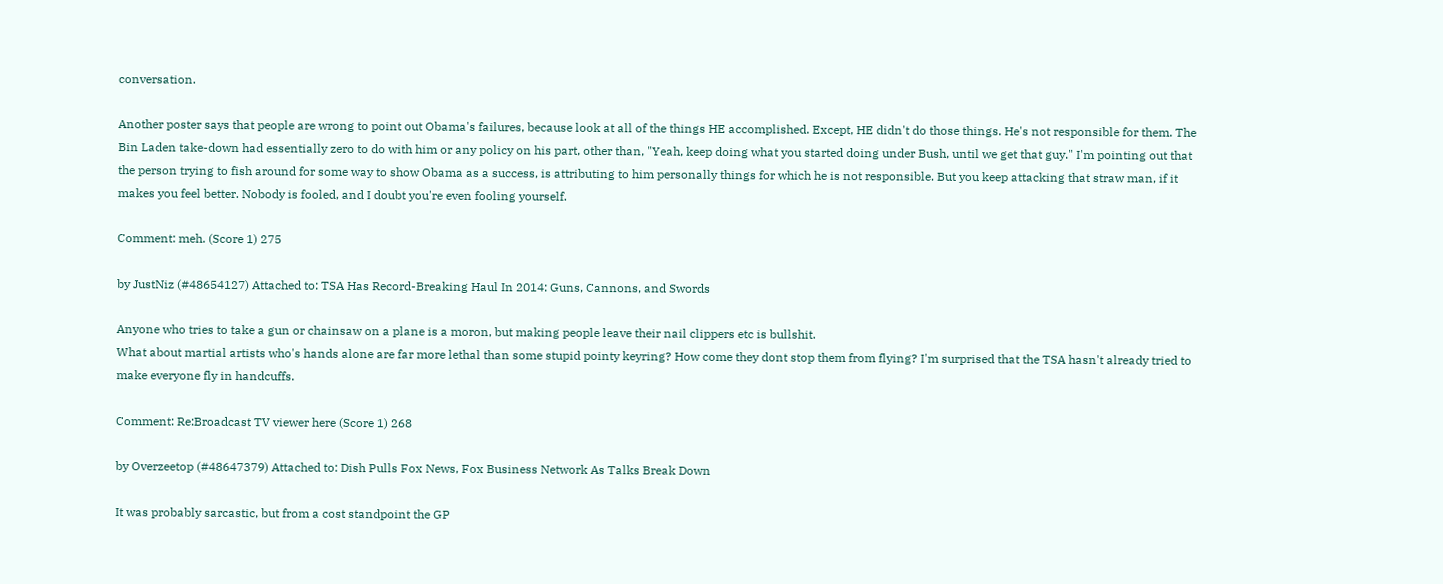conversation.

Another poster says that people are wrong to point out Obama's failures, because look at all of the things HE accomplished. Except, HE didn't do those things. He's not responsible for them. The Bin Laden take-down had essentially zero to do with him or any policy on his part, other than, "Yeah, keep doing what you started doing under Bush, until we get that guy." I'm pointing out that the person trying to fish around for some way to show Obama as a success, is attributing to him personally things for which he is not responsible. But you keep attacking that straw man, if it makes you feel better. Nobody is fooled, and I doubt you're even fooling yourself.

Comment: meh. (Score 1) 275

by JustNiz (#48654127) Attached to: TSA Has Record-Breaking Haul In 2014: Guns, Cannons, and Swords

Anyone who tries to take a gun or chainsaw on a plane is a moron, but making people leave their nail clippers etc is bullshit.
What about martial artists who's hands alone are far more lethal than some stupid pointy keyring? How come they dont stop them from flying? I'm surprised that the TSA hasn't already tried to make everyone fly in handcuffs.

Comment: Re:Broadcast TV viewer here (Score 1) 268

by Overzeetop (#48647379) Attached to: Dish Pulls Fox News, Fox Business Network As Talks Break Down

It was probably sarcastic, but from a cost standpoint the GP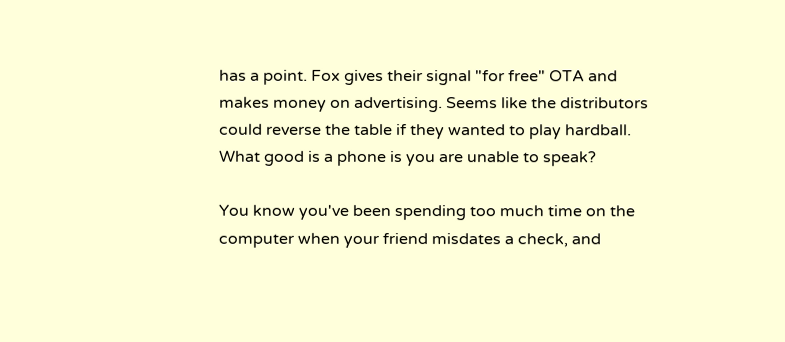has a point. Fox gives their signal "for free" OTA and makes money on advertising. Seems like the distributors could reverse the table if they wanted to play hardball. What good is a phone is you are unable to speak?

You know you've been spending too much time on the computer when your friend misdates a check, and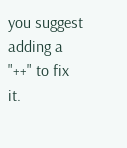you suggest adding a "++" to fix it.